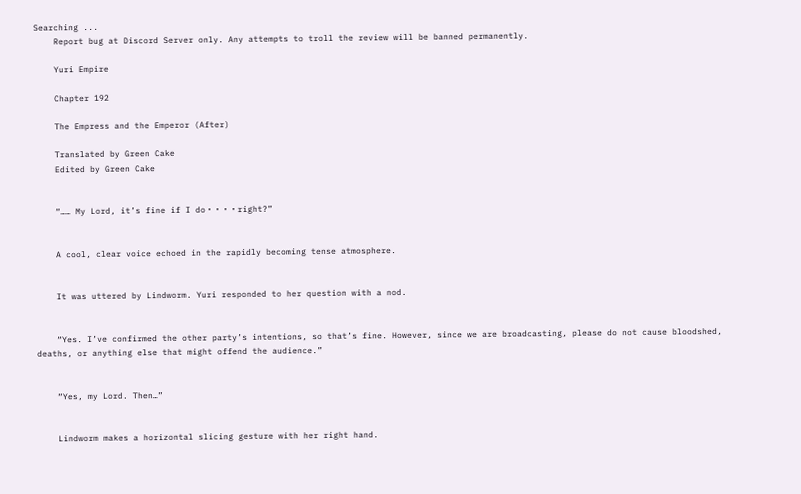Searching ...
    Report bug at Discord Server only. Any attempts to troll the review will be banned permanently.

    Yuri Empire

    Chapter 192

    The Empress and the Emperor (After)

    Translated by Green Cake
    Edited by Green Cake


    “…… My Lord, it’s fine if I do・・・・right?”


    A cool, clear voice echoed in the rapidly becoming tense atmosphere.


    It was uttered by Lindworm. Yuri responded to her question with a nod.


    “Yes. I’ve confirmed the other party’s intentions, so that’s fine. However, since we are broadcasting, please do not cause bloodshed, deaths, or anything else that might offend the audience.”


    “Yes, my Lord. Then…”


    Lindworm makes a horizontal slicing gesture with her right hand.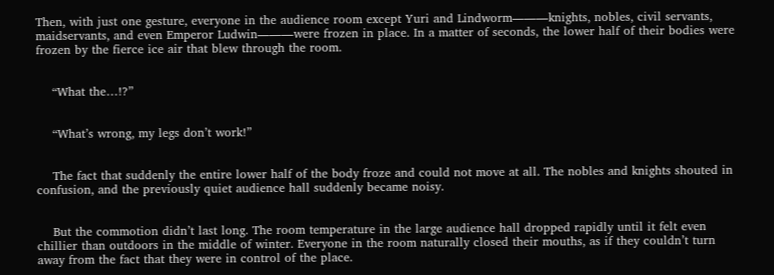Then, with just one gesture, everyone in the audience room except Yuri and Lindworm―――knights, nobles, civil servants, maidservants, and even Emperor Ludwin―――were frozen in place. In a matter of seconds, the lower half of their bodies were frozen by the fierce ice air that blew through the room.


    “What the…!?”


    “What’s wrong, my legs don’t work!”


    The fact that suddenly the entire lower half of the body froze and could not move at all. The nobles and knights shouted in confusion, and the previously quiet audience hall suddenly became noisy.


    But the commotion didn’t last long. The room temperature in the large audience hall dropped rapidly until it felt even chillier than outdoors in the middle of winter. Everyone in the room naturally closed their mouths, as if they couldn’t turn away from the fact that they were in control of the place.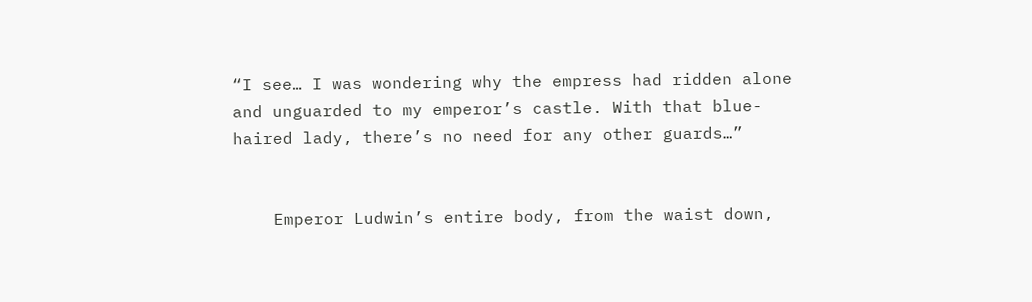“I see… I was wondering why the empress had ridden alone and unguarded to my emperor’s castle. With that blue-haired lady, there’s no need for any other guards…”


    Emperor Ludwin’s entire body, from the waist down,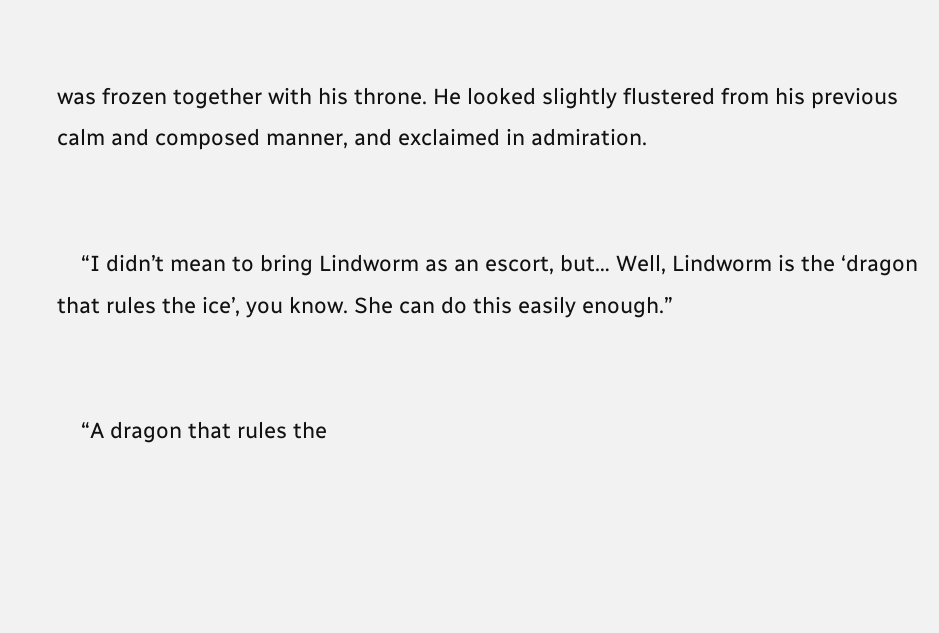was frozen together with his throne. He looked slightly flustered from his previous calm and composed manner, and exclaimed in admiration.


    “I didn’t mean to bring Lindworm as an escort, but… Well, Lindworm is the ‘dragon that rules the ice’, you know. She can do this easily enough.”


    “A dragon that rules the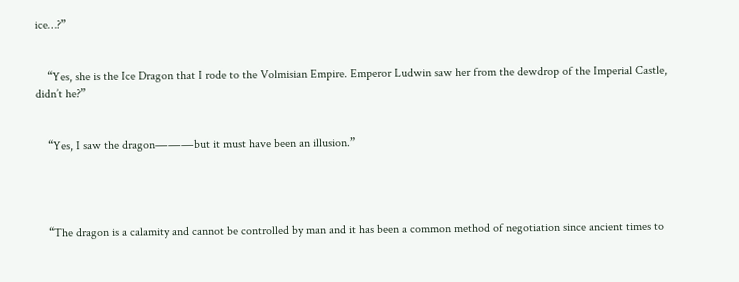ice…?”


    “Yes, she is the Ice Dragon that I rode to the Volmisian Empire. Emperor Ludwin saw her from the dewdrop of the Imperial Castle, didn’t he?”


    “Yes, I saw the dragon―――but it must have been an illusion.”




    “The dragon is a calamity and cannot be controlled by man and it has been a common method of negotiation since ancient times to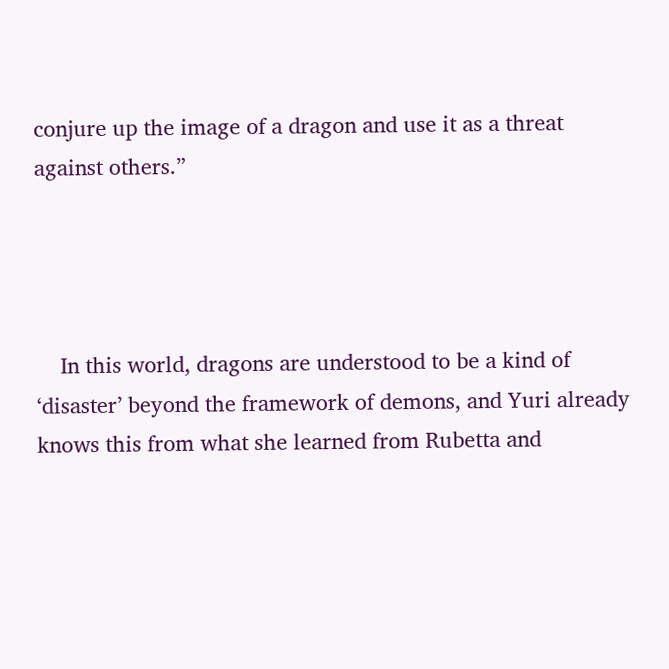conjure up the image of a dragon and use it as a threat against others.”




    In this world, dragons are understood to be a kind of ‘disaster’ beyond the framework of demons, and Yuri already knows this from what she learned from Rubetta and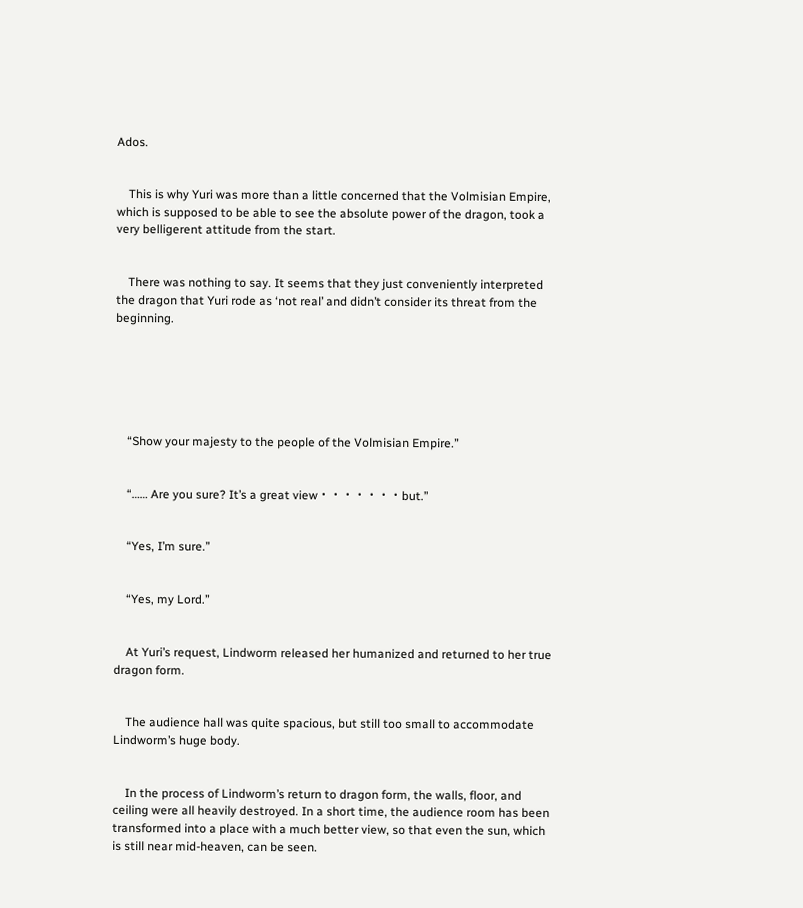Ados.


    This is why Yuri was more than a little concerned that the Volmisian Empire, which is supposed to be able to see the absolute power of the dragon, took a very belligerent attitude from the start.


    There was nothing to say. It seems that they just conveniently interpreted the dragon that Yuri rode as ‘not real’ and didn’t consider its threat from the beginning.






    “Show your majesty to the people of the Volmisian Empire.”


    “…… Are you sure? It’s a great view・・・・・・・but.”


    “Yes, I’m sure.”


    “Yes, my Lord.”


    At Yuri’s request, Lindworm released her humanized and returned to her true dragon form.


    The audience hall was quite spacious, but still too small to accommodate Lindworm’s huge body.


    In the process of Lindworm’s return to dragon form, the walls, floor, and ceiling were all heavily destroyed. In a short time, the audience room has been transformed into a place with a much better view, so that even the sun, which is still near mid-heaven, can be seen.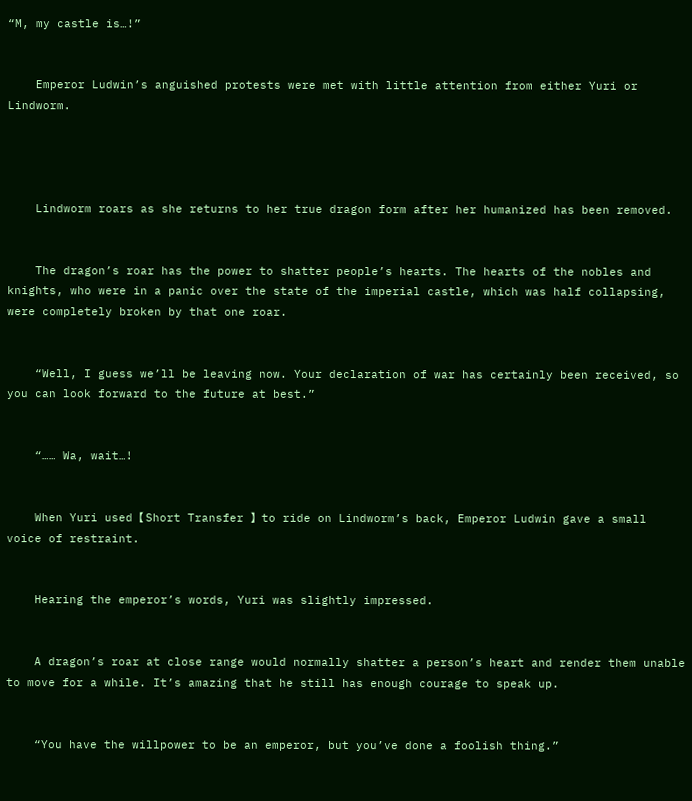“M, my castle is…!”


    Emperor Ludwin’s anguished protests were met with little attention from either Yuri or Lindworm.




    Lindworm roars as she returns to her true dragon form after her humanized has been removed.


    The dragon’s roar has the power to shatter people’s hearts. The hearts of the nobles and knights, who were in a panic over the state of the imperial castle, which was half collapsing, were completely broken by that one roar.


    “Well, I guess we’ll be leaving now. Your declaration of war has certainly been received, so you can look forward to the future at best.”


    “…… Wa, wait…!


    When Yuri used【 Short Transfer 】to ride on Lindworm’s back, Emperor Ludwin gave a small voice of restraint.


    Hearing the emperor’s words, Yuri was slightly impressed.


    A dragon’s roar at close range would normally shatter a person’s heart and render them unable to move for a while. It’s amazing that he still has enough courage to speak up.


    “You have the willpower to be an emperor, but you’ve done a foolish thing.”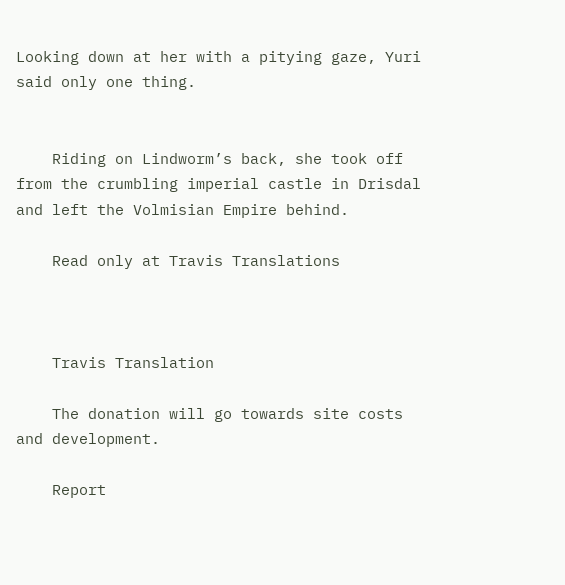Looking down at her with a pitying gaze, Yuri said only one thing.


    Riding on Lindworm’s back, she took off from the crumbling imperial castle in Drisdal and left the Volmisian Empire behind.

    Read only at Travis Translations



    Travis Translation

    The donation will go towards site costs and development.

    Report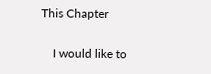This Chapter

    I would like to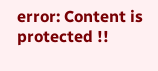error: Content is protected !!